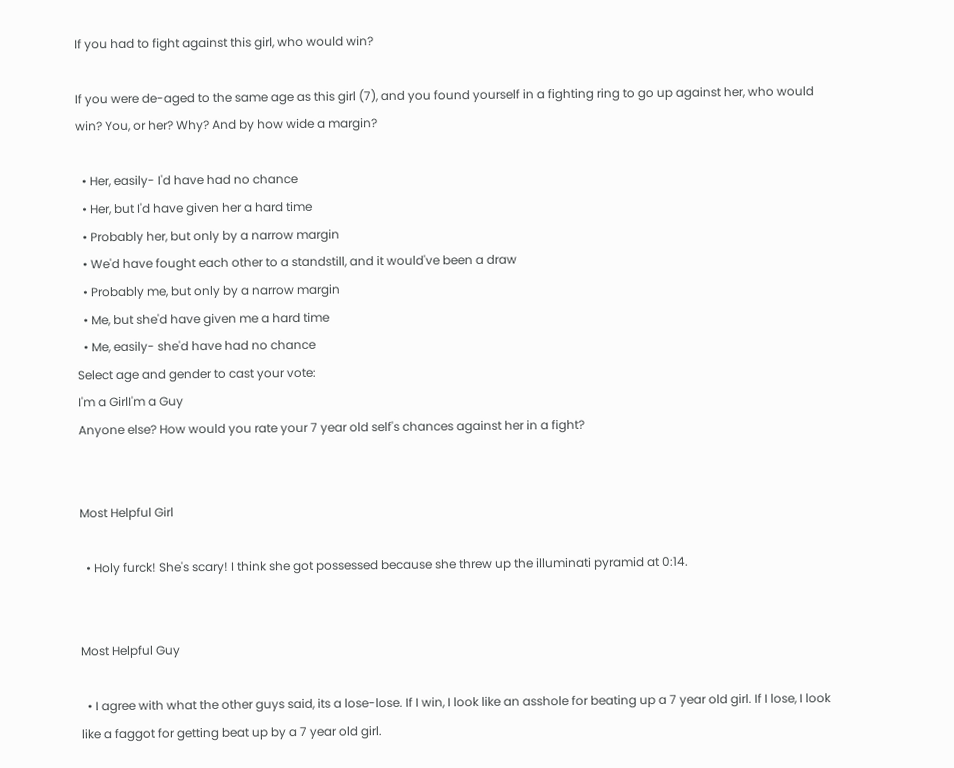If you had to fight against this girl, who would win?

If you were de-aged to the same age as this girl (7), and you found yourself in a fighting ring to go up against her, who would win? You, or her? Why? And by how wide a margin?

  • Her, easily- I'd have had no chance
  • Her, but I'd have given her a hard time
  • Probably her, but only by a narrow margin
  • We'd have fought each other to a standstill, and it would've been a draw
  • Probably me, but only by a narrow margin
  • Me, but she'd have given me a hard time
  • Me, easily- she'd have had no chance
Select age and gender to cast your vote:
I'm a GirlI'm a Guy
Anyone else? How would you rate your 7 year old self's chances against her in a fight?


Most Helpful Girl

  • Holy furck! She's scary! I think she got possessed because she threw up the illuminati pyramid at 0:14.


Most Helpful Guy

  • I agree with what the other guys said, its a lose-lose. If I win, I look like an asshole for beating up a 7 year old girl. If I lose, I look like a faggot for getting beat up by a 7 year old girl.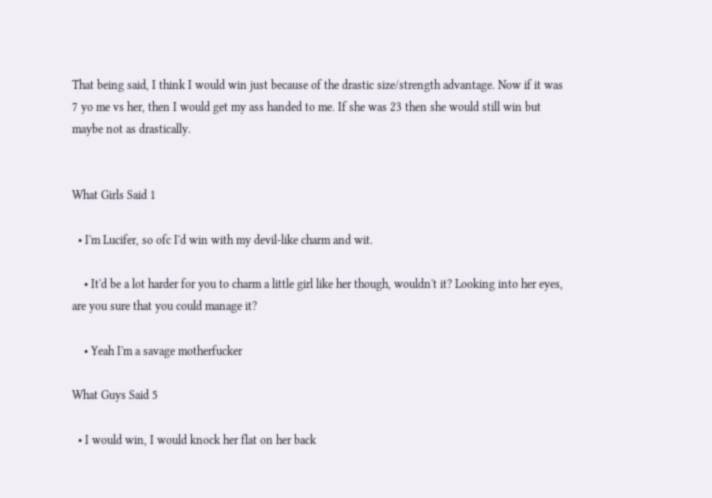That being said, I think I would win just because of the drastic size/strength advantage. Now if it was 7 yo me vs her, then I would get my ass handed to me. If she was 23 then she would still win but maybe not as drastically.


What Girls Said 1

  • I'm Lucifer, so ofc I'd win with my devil-like charm and wit.

    • It'd be a lot harder for you to charm a little girl like her though, wouldn't it? Looking into her eyes, are you sure that you could manage it?

    • Yeah I'm a savage motherfucker

What Guys Said 5

  • I would win, I would knock her flat on her back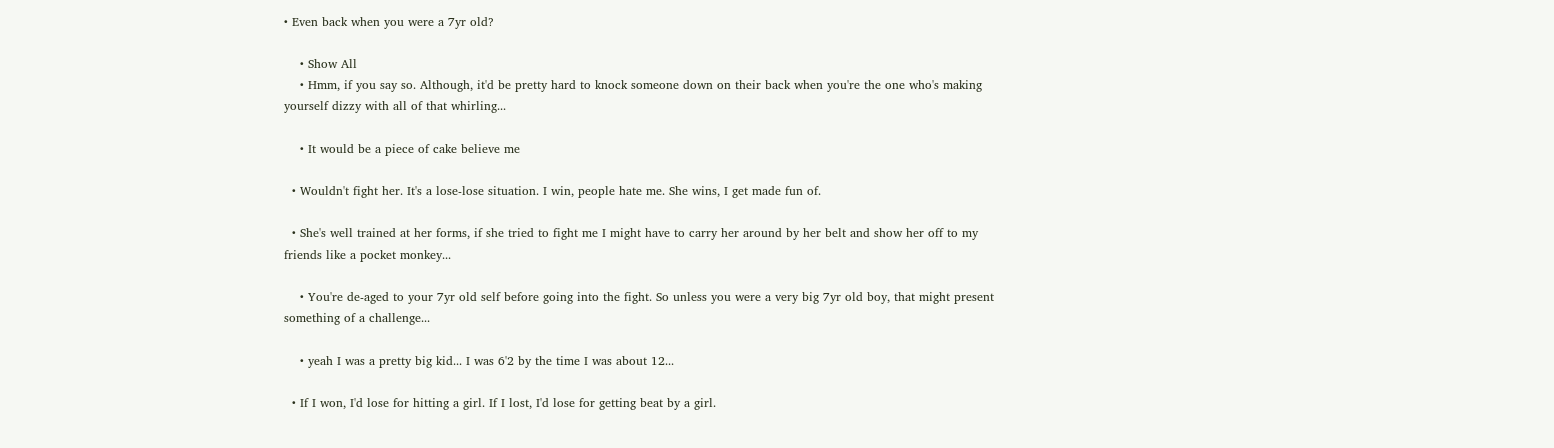• Even back when you were a 7yr old?

    • Show All
    • Hmm, if you say so. Although, it'd be pretty hard to knock someone down on their back when you're the one who's making yourself dizzy with all of that whirling...

    • It would be a piece of cake believe me

  • Wouldn't fight her. It's a lose-lose situation. I win, people hate me. She wins, I get made fun of.

  • She's well trained at her forms, if she tried to fight me I might have to carry her around by her belt and show her off to my friends like a pocket monkey...

    • You're de-aged to your 7yr old self before going into the fight. So unless you were a very big 7yr old boy, that might present something of a challenge...

    • yeah I was a pretty big kid... I was 6'2 by the time I was about 12...

  • If I won, I'd lose for hitting a girl. If I lost, I'd lose for getting beat by a girl.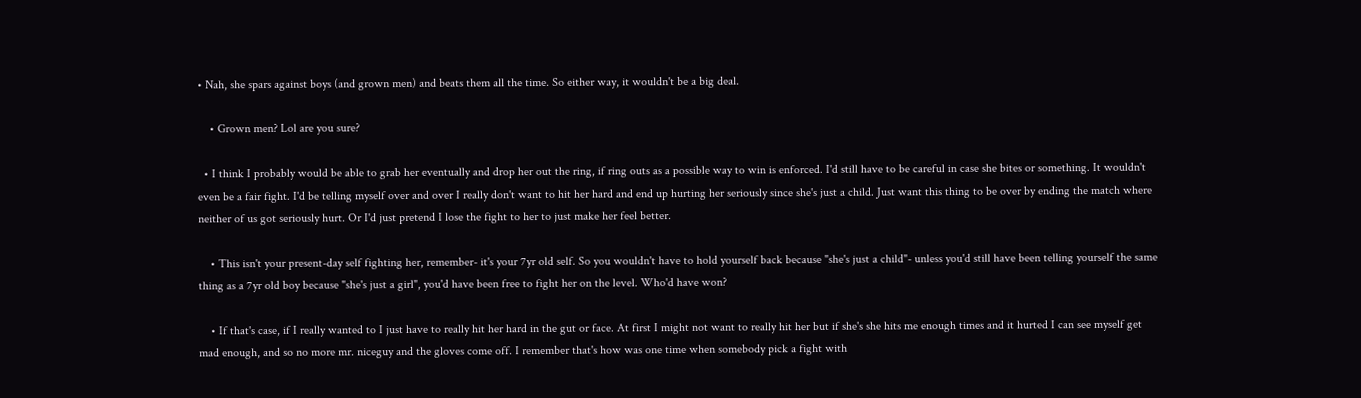• Nah, she spars against boys (and grown men) and beats them all the time. So either way, it wouldn't be a big deal.

    • Grown men? Lol are you sure?

  • I think I probably would be able to grab her eventually and drop her out the ring, if ring outs as a possible way to win is enforced. I'd still have to be careful in case she bites or something. It wouldn't even be a fair fight. I'd be telling myself over and over I really don't want to hit her hard and end up hurting her seriously since she's just a child. Just want this thing to be over by ending the match where neither of us got seriously hurt. Or I'd just pretend I lose the fight to her to just make her feel better.

    • This isn't your present-day self fighting her, remember- it's your 7yr old self. So you wouldn't have to hold yourself back because "she's just a child"- unless you'd still have been telling yourself the same thing as a 7yr old boy because "she's just a girl", you'd have been free to fight her on the level. Who'd have won?

    • If that's case, if I really wanted to I just have to really hit her hard in the gut or face. At first I might not want to really hit her but if she's she hits me enough times and it hurted I can see myself get mad enough, and so no more mr. niceguy and the gloves come off. I remember that's how was one time when somebody pick a fight with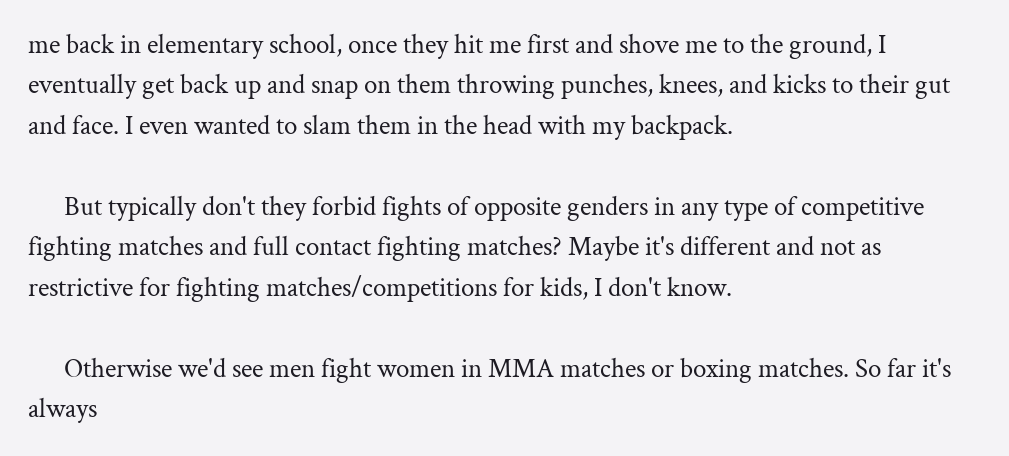me back in elementary school, once they hit me first and shove me to the ground, I eventually get back up and snap on them throwing punches, knees, and kicks to their gut and face. I even wanted to slam them in the head with my backpack.

      But typically don't they forbid fights of opposite genders in any type of competitive fighting matches and full contact fighting matches? Maybe it's different and not as restrictive for fighting matches/competitions for kids, I don't know.

      Otherwise we'd see men fight women in MMA matches or boxing matches. So far it's always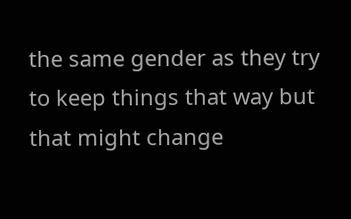the same gender as they try to keep things that way but that might change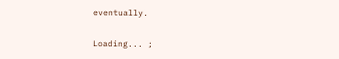eventually.

Loading... ;